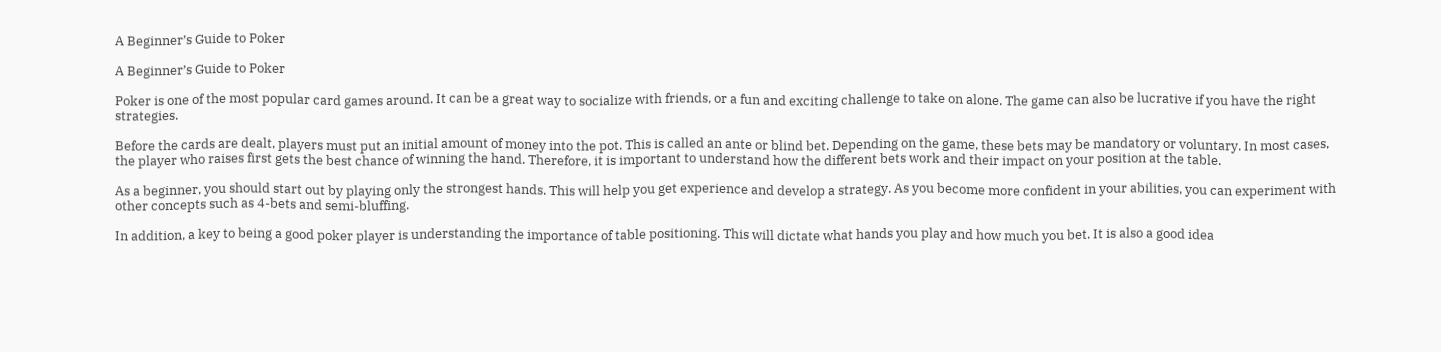A Beginner’s Guide to Poker

A Beginner’s Guide to Poker

Poker is one of the most popular card games around. It can be a great way to socialize with friends, or a fun and exciting challenge to take on alone. The game can also be lucrative if you have the right strategies.

Before the cards are dealt, players must put an initial amount of money into the pot. This is called an ante or blind bet. Depending on the game, these bets may be mandatory or voluntary. In most cases, the player who raises first gets the best chance of winning the hand. Therefore, it is important to understand how the different bets work and their impact on your position at the table.

As a beginner, you should start out by playing only the strongest hands. This will help you get experience and develop a strategy. As you become more confident in your abilities, you can experiment with other concepts such as 4-bets and semi-bluffing.

In addition, a key to being a good poker player is understanding the importance of table positioning. This will dictate what hands you play and how much you bet. It is also a good idea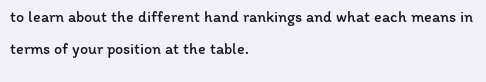to learn about the different hand rankings and what each means in terms of your position at the table.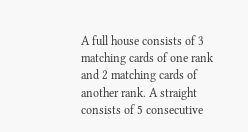A full house consists of 3 matching cards of one rank and 2 matching cards of another rank. A straight consists of 5 consecutive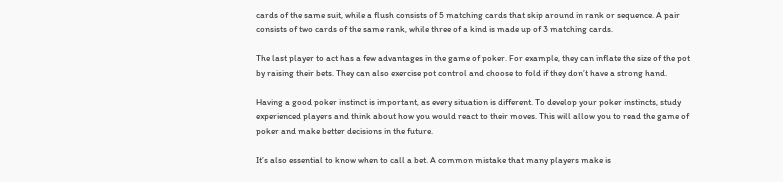cards of the same suit, while a flush consists of 5 matching cards that skip around in rank or sequence. A pair consists of two cards of the same rank, while three of a kind is made up of 3 matching cards.

The last player to act has a few advantages in the game of poker. For example, they can inflate the size of the pot by raising their bets. They can also exercise pot control and choose to fold if they don’t have a strong hand.

Having a good poker instinct is important, as every situation is different. To develop your poker instincts, study experienced players and think about how you would react to their moves. This will allow you to read the game of poker and make better decisions in the future.

It’s also essential to know when to call a bet. A common mistake that many players make is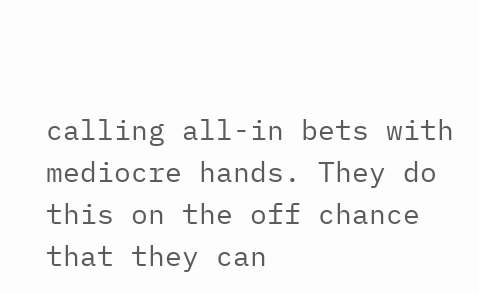calling all-in bets with mediocre hands. They do this on the off chance that they can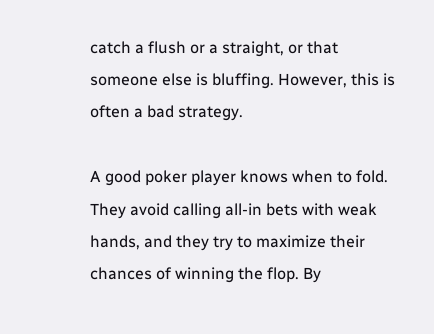catch a flush or a straight, or that someone else is bluffing. However, this is often a bad strategy.

A good poker player knows when to fold. They avoid calling all-in bets with weak hands, and they try to maximize their chances of winning the flop. By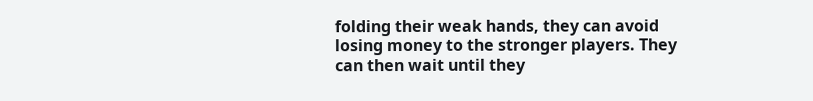folding their weak hands, they can avoid losing money to the stronger players. They can then wait until they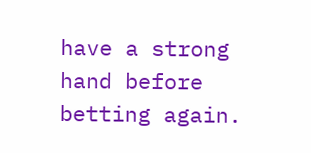have a strong hand before betting again.